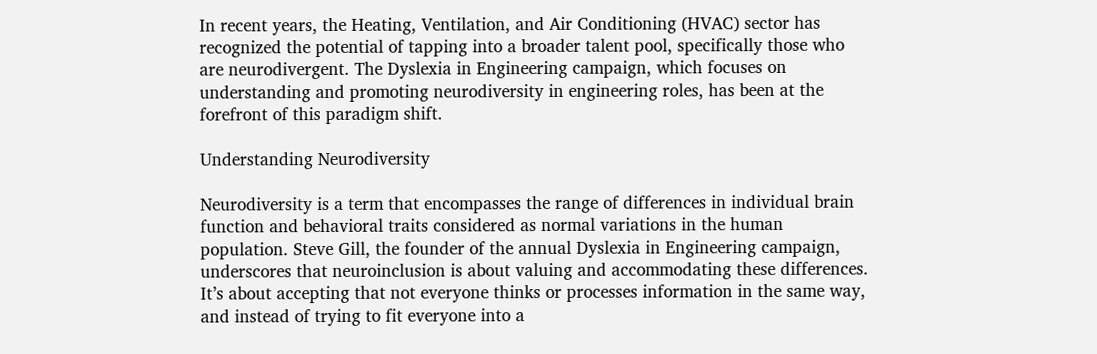In recent years, the Heating, Ventilation, and Air Conditioning (HVAC) sector has recognized the potential of tapping into a broader talent pool, specifically those who are neurodivergent. The Dyslexia in Engineering campaign, which focuses on understanding and promoting neurodiversity in engineering roles, has been at the forefront of this paradigm shift.

Understanding Neurodiversity

Neurodiversity is a term that encompasses the range of differences in individual brain function and behavioral traits considered as normal variations in the human population. Steve Gill, the founder of the annual Dyslexia in Engineering campaign, underscores that neuroinclusion is about valuing and accommodating these differences. It’s about accepting that not everyone thinks or processes information in the same way, and instead of trying to fit everyone into a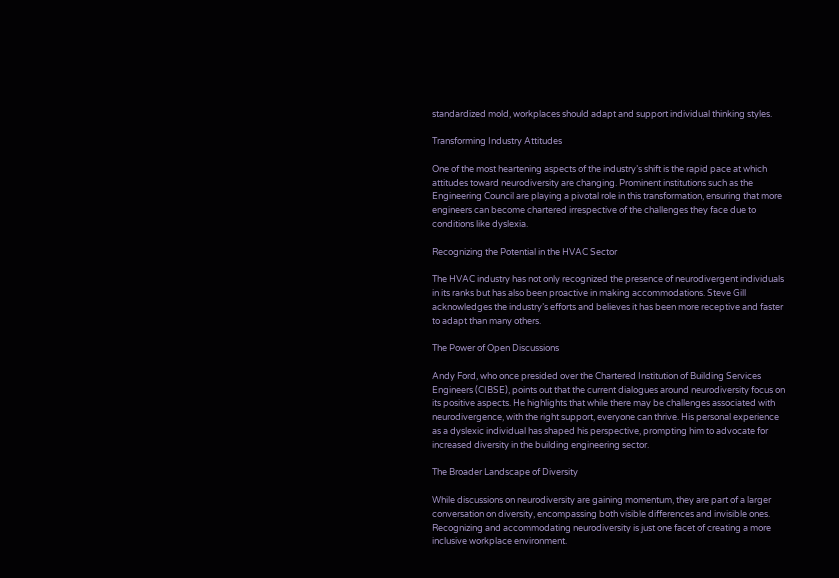standardized mold, workplaces should adapt and support individual thinking styles.

Transforming Industry Attitudes

One of the most heartening aspects of the industry’s shift is the rapid pace at which attitudes toward neurodiversity are changing. Prominent institutions such as the Engineering Council are playing a pivotal role in this transformation, ensuring that more engineers can become chartered irrespective of the challenges they face due to conditions like dyslexia.

Recognizing the Potential in the HVAC Sector

The HVAC industry has not only recognized the presence of neurodivergent individuals in its ranks but has also been proactive in making accommodations. Steve Gill acknowledges the industry’s efforts and believes it has been more receptive and faster to adapt than many others.

The Power of Open Discussions

Andy Ford, who once presided over the Chartered Institution of Building Services Engineers (CIBSE), points out that the current dialogues around neurodiversity focus on its positive aspects. He highlights that while there may be challenges associated with neurodivergence, with the right support, everyone can thrive. His personal experience as a dyslexic individual has shaped his perspective, prompting him to advocate for increased diversity in the building engineering sector.

The Broader Landscape of Diversity

While discussions on neurodiversity are gaining momentum, they are part of a larger conversation on diversity, encompassing both visible differences and invisible ones. Recognizing and accommodating neurodiversity is just one facet of creating a more inclusive workplace environment.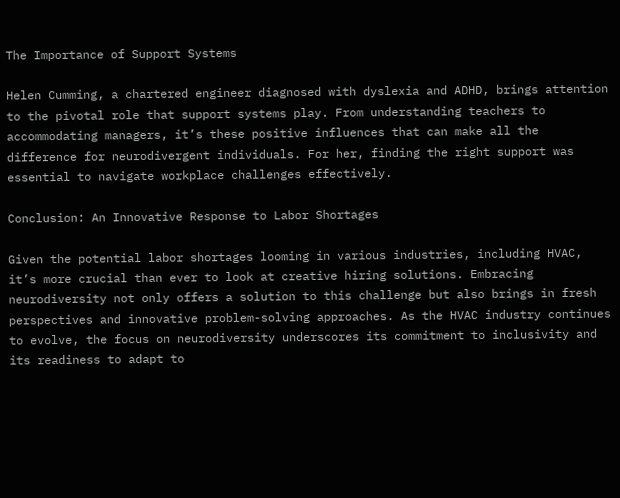The Importance of Support Systems

Helen Cumming, a chartered engineer diagnosed with dyslexia and ADHD, brings attention to the pivotal role that support systems play. From understanding teachers to accommodating managers, it’s these positive influences that can make all the difference for neurodivergent individuals. For her, finding the right support was essential to navigate workplace challenges effectively.

Conclusion: An Innovative Response to Labor Shortages

Given the potential labor shortages looming in various industries, including HVAC, it’s more crucial than ever to look at creative hiring solutions. Embracing neurodiversity not only offers a solution to this challenge but also brings in fresh perspectives and innovative problem-solving approaches. As the HVAC industry continues to evolve, the focus on neurodiversity underscores its commitment to inclusivity and its readiness to adapt to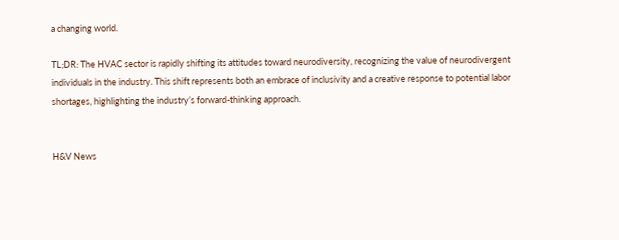a changing world.

TL;DR: The HVAC sector is rapidly shifting its attitudes toward neurodiversity, recognizing the value of neurodivergent individuals in the industry. This shift represents both an embrace of inclusivity and a creative response to potential labor shortages, highlighting the industry’s forward-thinking approach.


H&V News